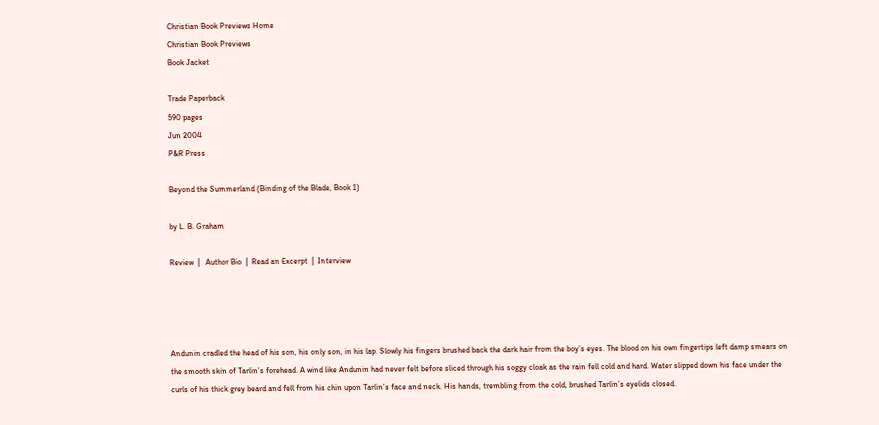Christian Book Previews Home
Christian Book Previews
Book Jacket

Trade Paperback
590 pages
Jun 2004
P&R Press

Beyond the Summerland (Binding of the Blade, Book 1)

by L. B. Graham

Review  |   Author Bio  |  Read an Excerpt  |  Interview




Andunin cradled the head of his son, his only son, in his lap. Slowly his fingers brushed back the dark hair from the boy’s eyes. The blood on his own fingertips left damp smears on the smooth skin of Tarlin’s forehead. A wind like Andunin had never felt before sliced through his soggy cloak as the rain fell cold and hard. Water slipped down his face under the curls of his thick grey beard and fell from his chin upon Tarlin’s face and neck. His hands, trembling from the cold, brushed Tarlin’s eyelids closed.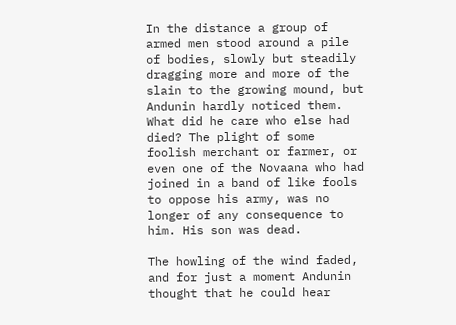In the distance a group of armed men stood around a pile of bodies, slowly but steadily dragging more and more of the slain to the growing mound, but Andunin hardly noticed them. What did he care who else had died? The plight of some foolish merchant or farmer, or even one of the Novaana who had joined in a band of like fools to oppose his army, was no longer of any consequence to him. His son was dead.

The howling of the wind faded, and for just a moment Andunin thought that he could hear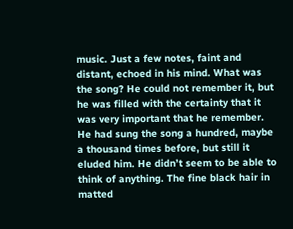music. Just a few notes, faint and distant, echoed in his mind. What was the song? He could not remember it, but he was filled with the certainty that it was very important that he remember. He had sung the song a hundred, maybe a thousand times before, but still it eluded him. He didn’t seem to be able to think of anything. The fine black hair in matted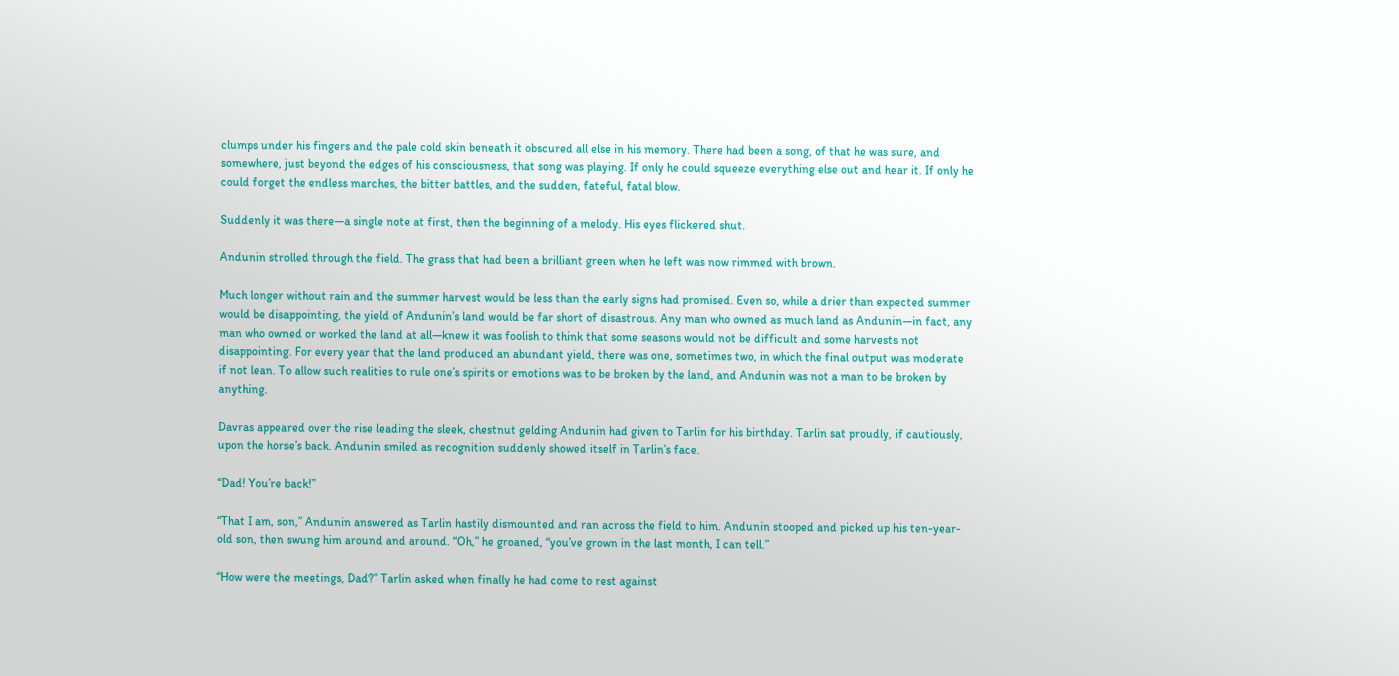clumps under his fingers and the pale cold skin beneath it obscured all else in his memory. There had been a song, of that he was sure, and somewhere, just beyond the edges of his consciousness, that song was playing. If only he could squeeze everything else out and hear it. If only he could forget the endless marches, the bitter battles, and the sudden, fateful, fatal blow.

Suddenly it was there—a single note at first, then the beginning of a melody. His eyes flickered shut.

Andunin strolled through the field. The grass that had been a brilliant green when he left was now rimmed with brown.

Much longer without rain and the summer harvest would be less than the early signs had promised. Even so, while a drier than expected summer would be disappointing, the yield of Andunin’s land would be far short of disastrous. Any man who owned as much land as Andunin—in fact, any man who owned or worked the land at all—knew it was foolish to think that some seasons would not be difficult and some harvests not disappointing. For every year that the land produced an abundant yield, there was one, sometimes two, in which the final output was moderate if not lean. To allow such realities to rule one’s spirits or emotions was to be broken by the land, and Andunin was not a man to be broken by anything.

Davras appeared over the rise leading the sleek, chestnut gelding Andunin had given to Tarlin for his birthday. Tarlin sat proudly, if cautiously, upon the horse’s back. Andunin smiled as recognition suddenly showed itself in Tarlin’s face.

“Dad! You’re back!”

“That I am, son,” Andunin answered as Tarlin hastily dismounted and ran across the field to him. Andunin stooped and picked up his ten-year-old son, then swung him around and around. “Oh,” he groaned, “you’ve grown in the last month, I can tell.”

“How were the meetings, Dad?” Tarlin asked when finally he had come to rest against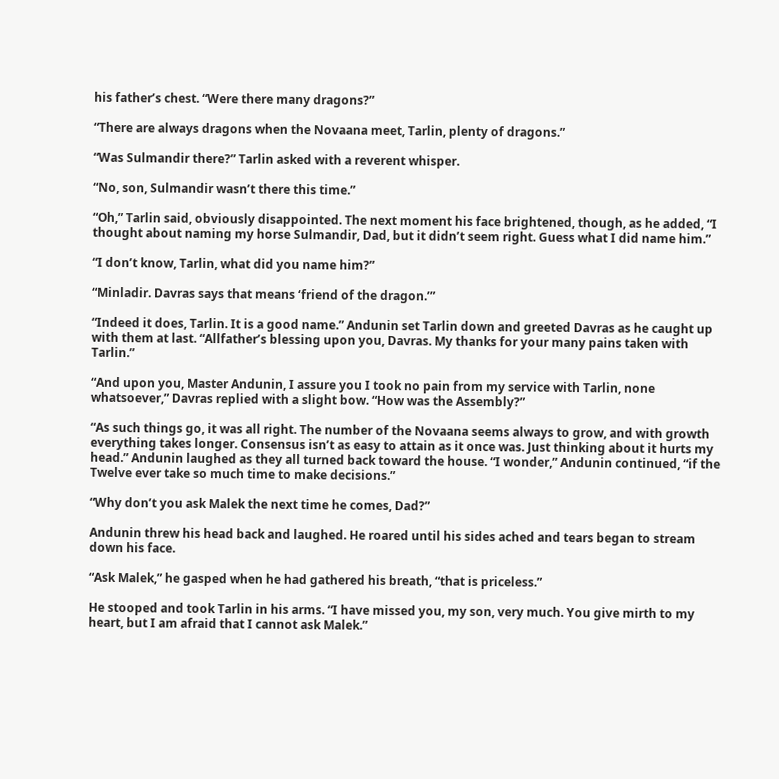his father’s chest. “Were there many dragons?”

“There are always dragons when the Novaana meet, Tarlin, plenty of dragons.”

“Was Sulmandir there?” Tarlin asked with a reverent whisper.

“No, son, Sulmandir wasn’t there this time.”

“Oh,” Tarlin said, obviously disappointed. The next moment his face brightened, though, as he added, “I thought about naming my horse Sulmandir, Dad, but it didn’t seem right. Guess what I did name him.”

“I don’t know, Tarlin, what did you name him?”

“Minladir. Davras says that means ‘friend of the dragon.’”

“Indeed it does, Tarlin. It is a good name.” Andunin set Tarlin down and greeted Davras as he caught up with them at last. “Allfather’s blessing upon you, Davras. My thanks for your many pains taken with Tarlin.”

“And upon you, Master Andunin, I assure you I took no pain from my service with Tarlin, none whatsoever,” Davras replied with a slight bow. “How was the Assembly?”

“As such things go, it was all right. The number of the Novaana seems always to grow, and with growth everything takes longer. Consensus isn’t as easy to attain as it once was. Just thinking about it hurts my head.” Andunin laughed as they all turned back toward the house. “I wonder,” Andunin continued, “if the Twelve ever take so much time to make decisions.”

“Why don’t you ask Malek the next time he comes, Dad?”

Andunin threw his head back and laughed. He roared until his sides ached and tears began to stream down his face.

“Ask Malek,” he gasped when he had gathered his breath, “that is priceless.”

He stooped and took Tarlin in his arms. “I have missed you, my son, very much. You give mirth to my heart, but I am afraid that I cannot ask Malek.”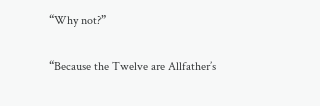“Why not?”

“Because the Twelve are Allfather’s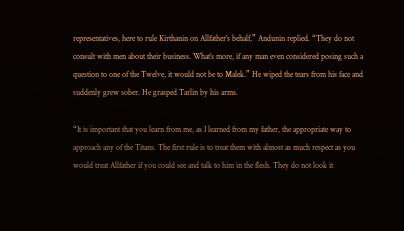representatives, here to rule Kirthanin on Allfather’s behalf,” Andunin replied. “They do not consult with men about their business. What’s more, if any man even considered posing such a question to one of the Twelve, it would not be to Malek.” He wiped the tears from his face and suddenly grew sober. He grasped Tarlin by his arms.

“It is important that you learn from me, as I learned from my father, the appropriate way to approach any of the Titans. The first rule is to treat them with almost as much respect as you would treat Allfather if you could see and talk to him in the flesh. They do not look it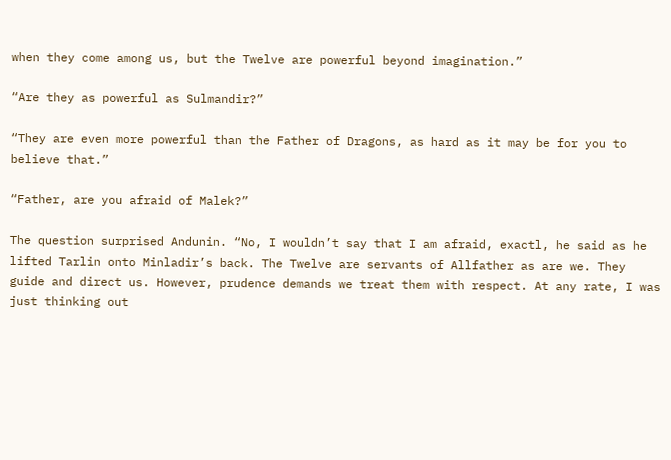when they come among us, but the Twelve are powerful beyond imagination.”

“Are they as powerful as Sulmandir?”

“They are even more powerful than the Father of Dragons, as hard as it may be for you to believe that.”

“Father, are you afraid of Malek?”

The question surprised Andunin. “No, I wouldn’t say that I am afraid, exactl, he said as he lifted Tarlin onto Minladir’s back. The Twelve are servants of Allfather as are we. They guide and direct us. However, prudence demands we treat them with respect. At any rate, I was just thinking out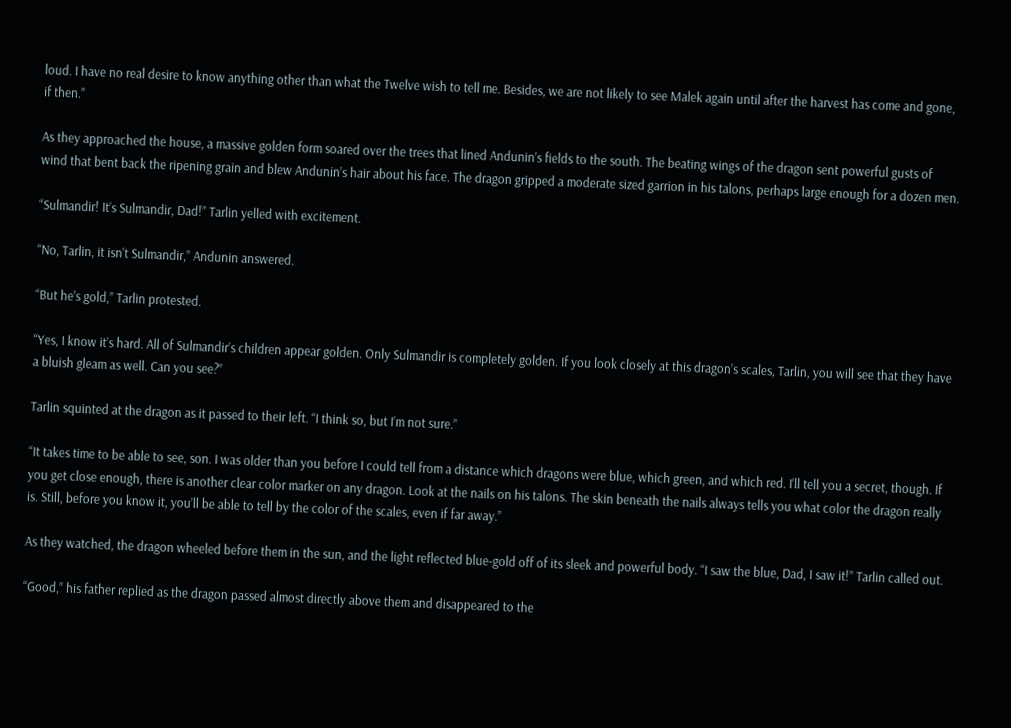loud. I have no real desire to know anything other than what the Twelve wish to tell me. Besides, we are not likely to see Malek again until after the harvest has come and gone, if then.”

As they approached the house, a massive golden form soared over the trees that lined Andunin’s fields to the south. The beating wings of the dragon sent powerful gusts of wind that bent back the ripening grain and blew Andunin’s hair about his face. The dragon gripped a moderate sized garrion in his talons, perhaps large enough for a dozen men.

“Sulmandir! It’s Sulmandir, Dad!” Tarlin yelled with excitement.

“No, Tarlin, it isn’t Sulmandir,” Andunin answered.

“But he’s gold,” Tarlin protested.

“Yes, I know it’s hard. All of Sulmandir’s children appear golden. Only Sulmandir is completely golden. If you look closely at this dragon’s scales, Tarlin, you will see that they have a bluish gleam as well. Can you see?”

Tarlin squinted at the dragon as it passed to their left. “I think so, but I’m not sure.”

“It takes time to be able to see, son. I was older than you before I could tell from a distance which dragons were blue, which green, and which red. I’ll tell you a secret, though. If you get close enough, there is another clear color marker on any dragon. Look at the nails on his talons. The skin beneath the nails always tells you what color the dragon really is. Still, before you know it, you’ll be able to tell by the color of the scales, even if far away.”

As they watched, the dragon wheeled before them in the sun, and the light reflected blue-gold off of its sleek and powerful body. “I saw the blue, Dad, I saw it!” Tarlin called out.

“Good,” his father replied as the dragon passed almost directly above them and disappeared to the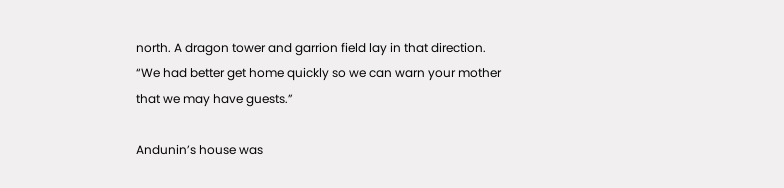north. A dragon tower and garrion field lay in that direction. “We had better get home quickly so we can warn your mother that we may have guests.”

Andunin’s house was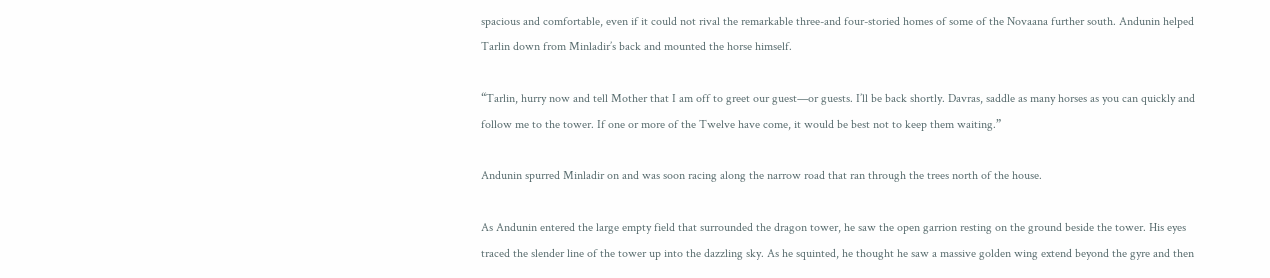spacious and comfortable, even if it could not rival the remarkable three-and four-storied homes of some of the Novaana further south. Andunin helped Tarlin down from Minladir’s back and mounted the horse himself.

“Tarlin, hurry now and tell Mother that I am off to greet our guest—or guests. I’ll be back shortly. Davras, saddle as many horses as you can quickly and follow me to the tower. If one or more of the Twelve have come, it would be best not to keep them waiting.”

Andunin spurred Minladir on and was soon racing along the narrow road that ran through the trees north of the house.

As Andunin entered the large empty field that surrounded the dragon tower, he saw the open garrion resting on the ground beside the tower. His eyes traced the slender line of the tower up into the dazzling sky. As he squinted, he thought he saw a massive golden wing extend beyond the gyre and then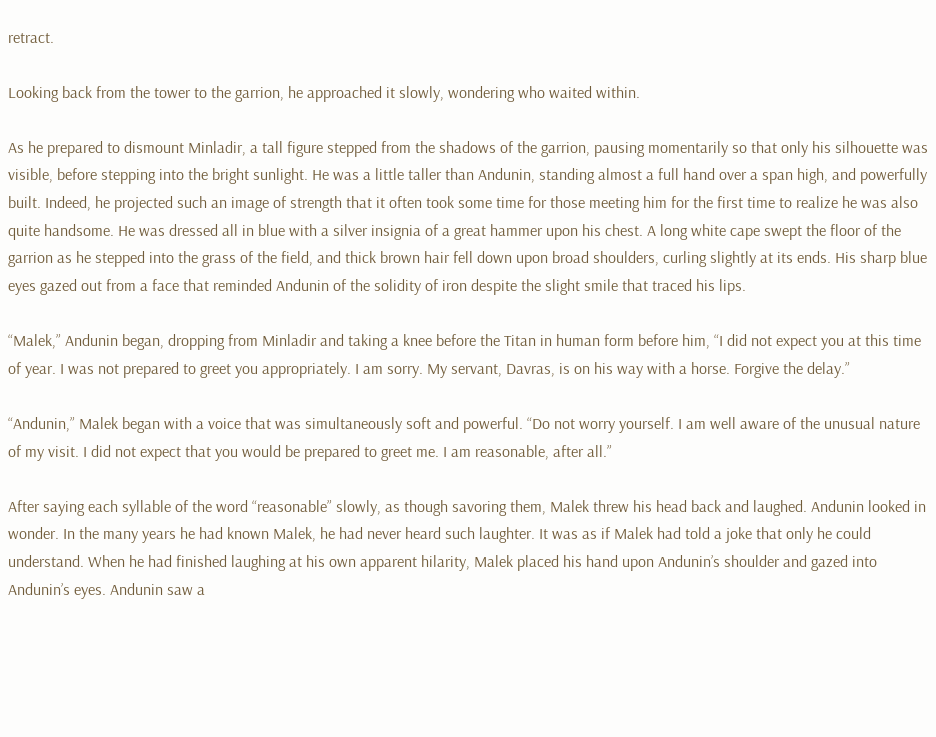retract.

Looking back from the tower to the garrion, he approached it slowly, wondering who waited within.

As he prepared to dismount Minladir, a tall figure stepped from the shadows of the garrion, pausing momentarily so that only his silhouette was visible, before stepping into the bright sunlight. He was a little taller than Andunin, standing almost a full hand over a span high, and powerfully built. Indeed, he projected such an image of strength that it often took some time for those meeting him for the first time to realize he was also quite handsome. He was dressed all in blue with a silver insignia of a great hammer upon his chest. A long white cape swept the floor of the garrion as he stepped into the grass of the field, and thick brown hair fell down upon broad shoulders, curling slightly at its ends. His sharp blue eyes gazed out from a face that reminded Andunin of the solidity of iron despite the slight smile that traced his lips.

“Malek,” Andunin began, dropping from Minladir and taking a knee before the Titan in human form before him, “I did not expect you at this time of year. I was not prepared to greet you appropriately. I am sorry. My servant, Davras, is on his way with a horse. Forgive the delay.”

“Andunin,” Malek began with a voice that was simultaneously soft and powerful. “Do not worry yourself. I am well aware of the unusual nature of my visit. I did not expect that you would be prepared to greet me. I am reasonable, after all.”

After saying each syllable of the word “reasonable” slowly, as though savoring them, Malek threw his head back and laughed. Andunin looked in wonder. In the many years he had known Malek, he had never heard such laughter. It was as if Malek had told a joke that only he could understand. When he had finished laughing at his own apparent hilarity, Malek placed his hand upon Andunin’s shoulder and gazed into Andunin’s eyes. Andunin saw a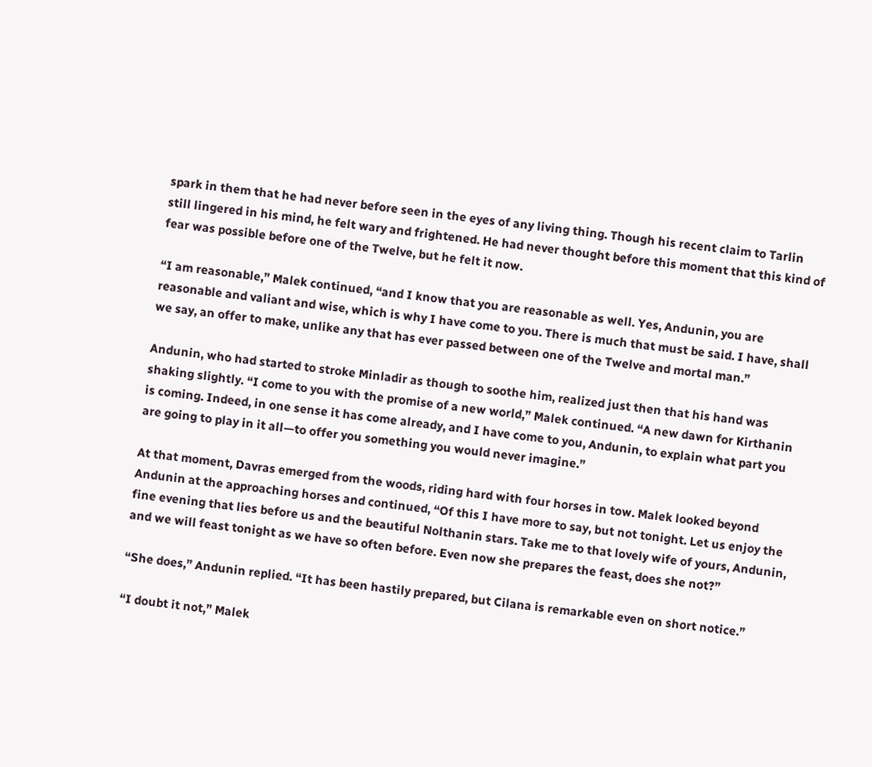spark in them that he had never before seen in the eyes of any living thing. Though his recent claim to Tarlin still lingered in his mind, he felt wary and frightened. He had never thought before this moment that this kind of fear was possible before one of the Twelve, but he felt it now.

“I am reasonable,” Malek continued, “and I know that you are reasonable as well. Yes, Andunin, you are reasonable and valiant and wise, which is why I have come to you. There is much that must be said. I have, shall we say, an offer to make, unlike any that has ever passed between one of the Twelve and mortal man.”

Andunin, who had started to stroke Minladir as though to soothe him, realized just then that his hand was shaking slightly. “I come to you with the promise of a new world,” Malek continued. “A new dawn for Kirthanin is coming. Indeed, in one sense it has come already, and I have come to you, Andunin, to explain what part you are going to play in it all—to offer you something you would never imagine.”

At that moment, Davras emerged from the woods, riding hard with four horses in tow. Malek looked beyond Andunin at the approaching horses and continued, “Of this I have more to say, but not tonight. Let us enjoy the fine evening that lies before us and the beautiful Nolthanin stars. Take me to that lovely wife of yours, Andunin, and we will feast tonight as we have so often before. Even now she prepares the feast, does she not?”

“She does,” Andunin replied. “It has been hastily prepared, but Cilana is remarkable even on short notice.”

“I doubt it not,” Malek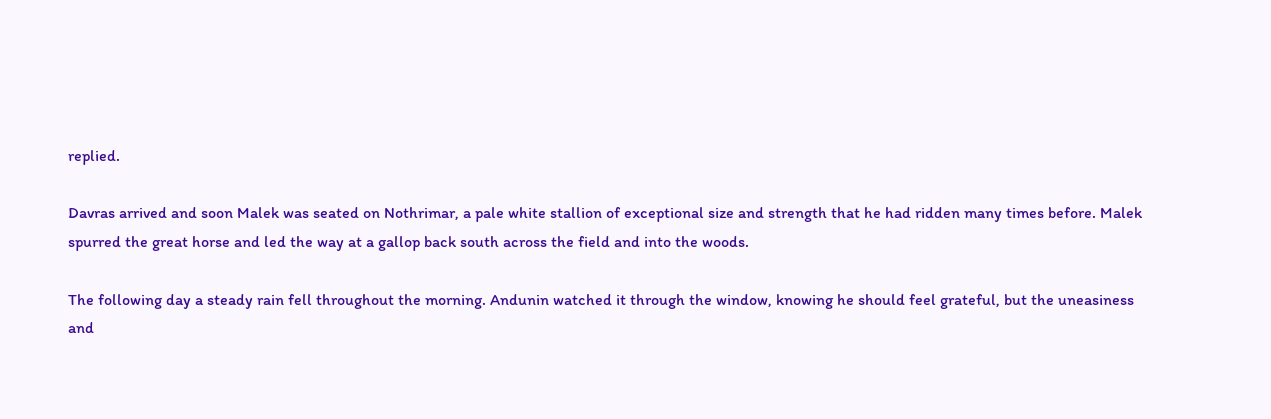replied.

Davras arrived and soon Malek was seated on Nothrimar, a pale white stallion of exceptional size and strength that he had ridden many times before. Malek spurred the great horse and led the way at a gallop back south across the field and into the woods.

The following day a steady rain fell throughout the morning. Andunin watched it through the window, knowing he should feel grateful, but the uneasiness and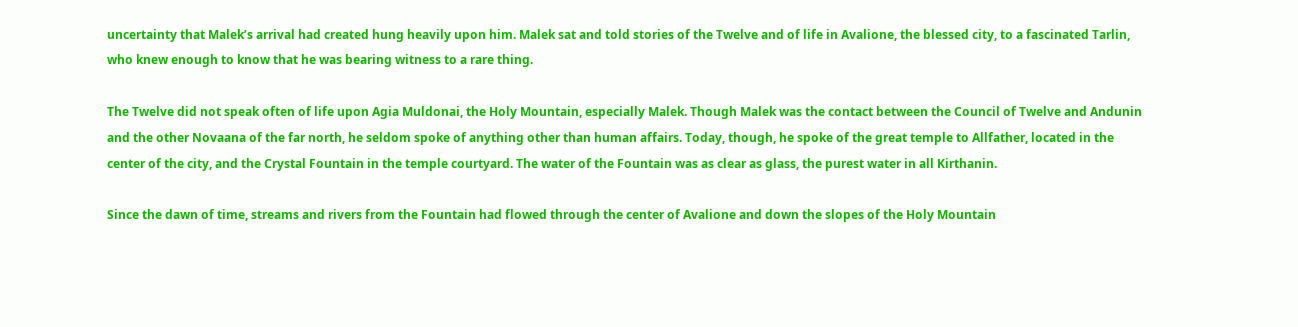uncertainty that Malek’s arrival had created hung heavily upon him. Malek sat and told stories of the Twelve and of life in Avalione, the blessed city, to a fascinated Tarlin, who knew enough to know that he was bearing witness to a rare thing.

The Twelve did not speak often of life upon Agia Muldonai, the Holy Mountain, especially Malek. Though Malek was the contact between the Council of Twelve and Andunin and the other Novaana of the far north, he seldom spoke of anything other than human affairs. Today, though, he spoke of the great temple to Allfather, located in the center of the city, and the Crystal Fountain in the temple courtyard. The water of the Fountain was as clear as glass, the purest water in all Kirthanin.

Since the dawn of time, streams and rivers from the Fountain had flowed through the center of Avalione and down the slopes of the Holy Mountain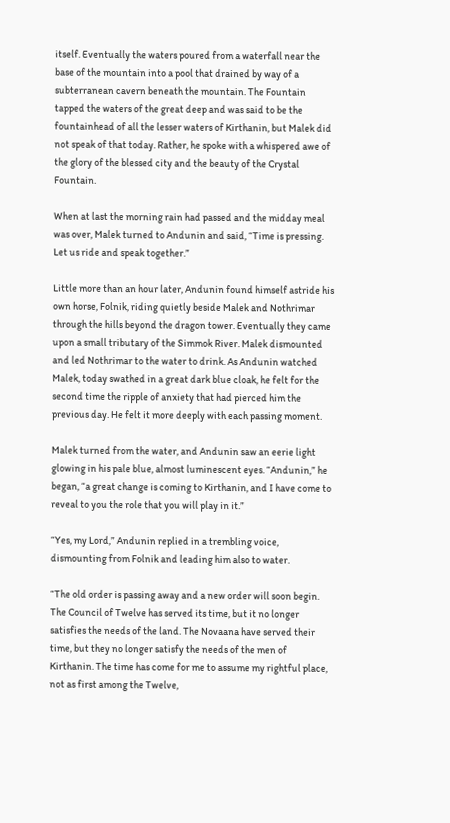itself. Eventually the waters poured from a waterfall near the base of the mountain into a pool that drained by way of a subterranean cavern beneath the mountain. The Fountain tapped the waters of the great deep and was said to be the fountainhead of all the lesser waters of Kirthanin, but Malek did not speak of that today. Rather, he spoke with a whispered awe of the glory of the blessed city and the beauty of the Crystal Fountain.

When at last the morning rain had passed and the midday meal was over, Malek turned to Andunin and said, “Time is pressing. Let us ride and speak together.”

Little more than an hour later, Andunin found himself astride his own horse, Folnik, riding quietly beside Malek and Nothrimar through the hills beyond the dragon tower. Eventually they came upon a small tributary of the Simmok River. Malek dismounted and led Nothrimar to the water to drink. As Andunin watched Malek, today swathed in a great dark blue cloak, he felt for the second time the ripple of anxiety that had pierced him the previous day. He felt it more deeply with each passing moment.

Malek turned from the water, and Andunin saw an eerie light glowing in his pale blue, almost luminescent eyes. “Andunin,” he began, “a great change is coming to Kirthanin, and I have come to reveal to you the role that you will play in it.”

“Yes, my Lord,” Andunin replied in a trembling voice, dismounting from Folnik and leading him also to water.

“The old order is passing away and a new order will soon begin. The Council of Twelve has served its time, but it no longer satisfies the needs of the land. The Novaana have served their time, but they no longer satisfy the needs of the men of Kirthanin. The time has come for me to assume my rightful place, not as first among the Twelve,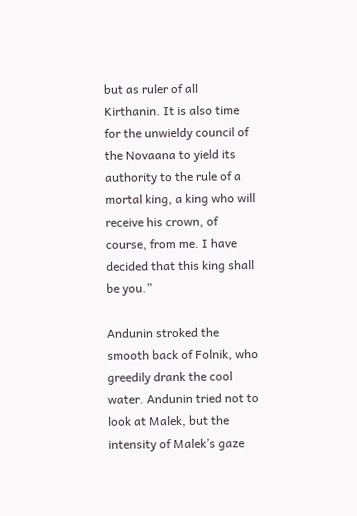but as ruler of all Kirthanin. It is also time for the unwieldy council of the Novaana to yield its authority to the rule of a mortal king, a king who will receive his crown, of course, from me. I have decided that this king shall be you.”

Andunin stroked the smooth back of Folnik, who greedily drank the cool water. Andunin tried not to look at Malek, but the intensity of Malek’s gaze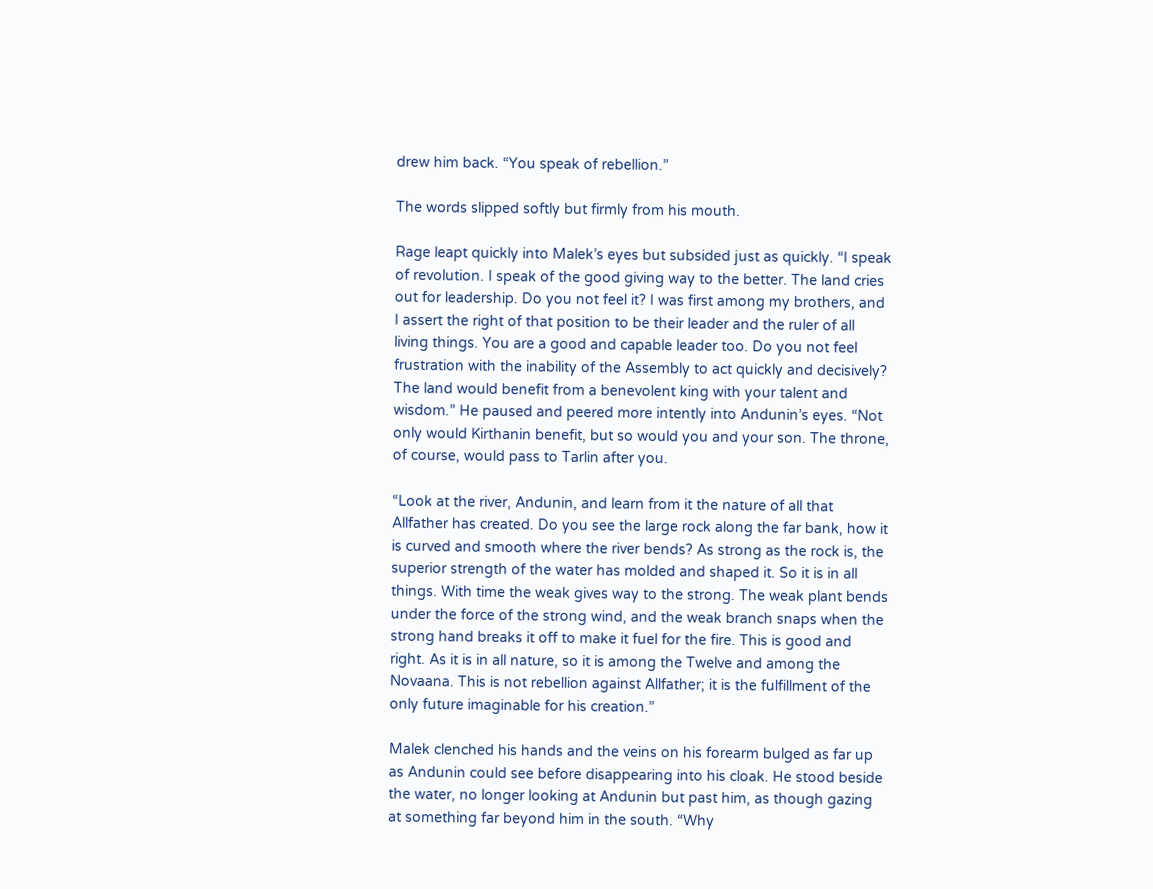drew him back. “You speak of rebellion.”

The words slipped softly but firmly from his mouth.

Rage leapt quickly into Malek’s eyes but subsided just as quickly. “I speak of revolution. I speak of the good giving way to the better. The land cries out for leadership. Do you not feel it? I was first among my brothers, and I assert the right of that position to be their leader and the ruler of all living things. You are a good and capable leader too. Do you not feel frustration with the inability of the Assembly to act quickly and decisively? The land would benefit from a benevolent king with your talent and wisdom.” He paused and peered more intently into Andunin’s eyes. “Not only would Kirthanin benefit, but so would you and your son. The throne, of course, would pass to Tarlin after you.

“Look at the river, Andunin, and learn from it the nature of all that Allfather has created. Do you see the large rock along the far bank, how it is curved and smooth where the river bends? As strong as the rock is, the superior strength of the water has molded and shaped it. So it is in all things. With time the weak gives way to the strong. The weak plant bends under the force of the strong wind, and the weak branch snaps when the strong hand breaks it off to make it fuel for the fire. This is good and right. As it is in all nature, so it is among the Twelve and among the Novaana. This is not rebellion against Allfather; it is the fulfillment of the only future imaginable for his creation.”

Malek clenched his hands and the veins on his forearm bulged as far up as Andunin could see before disappearing into his cloak. He stood beside the water, no longer looking at Andunin but past him, as though gazing at something far beyond him in the south. “Why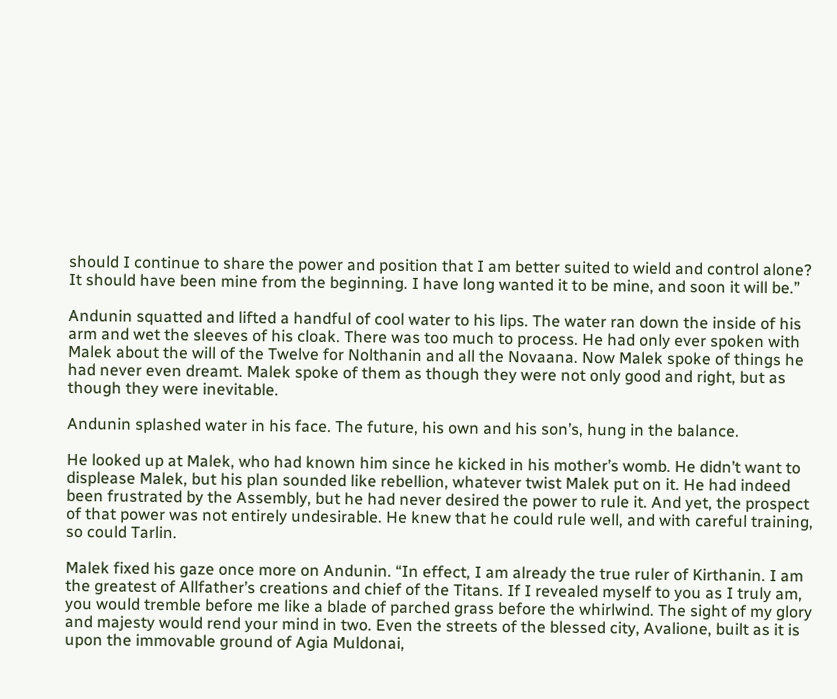should I continue to share the power and position that I am better suited to wield and control alone? It should have been mine from the beginning. I have long wanted it to be mine, and soon it will be.”

Andunin squatted and lifted a handful of cool water to his lips. The water ran down the inside of his arm and wet the sleeves of his cloak. There was too much to process. He had only ever spoken with Malek about the will of the Twelve for Nolthanin and all the Novaana. Now Malek spoke of things he had never even dreamt. Malek spoke of them as though they were not only good and right, but as though they were inevitable.

Andunin splashed water in his face. The future, his own and his son’s, hung in the balance.

He looked up at Malek, who had known him since he kicked in his mother’s womb. He didn’t want to displease Malek, but his plan sounded like rebellion, whatever twist Malek put on it. He had indeed been frustrated by the Assembly, but he had never desired the power to rule it. And yet, the prospect of that power was not entirely undesirable. He knew that he could rule well, and with careful training, so could Tarlin.

Malek fixed his gaze once more on Andunin. “In effect, I am already the true ruler of Kirthanin. I am the greatest of Allfather’s creations and chief of the Titans. If I revealed myself to you as I truly am, you would tremble before me like a blade of parched grass before the whirlwind. The sight of my glory and majesty would rend your mind in two. Even the streets of the blessed city, Avalione, built as it is upon the immovable ground of Agia Muldonai,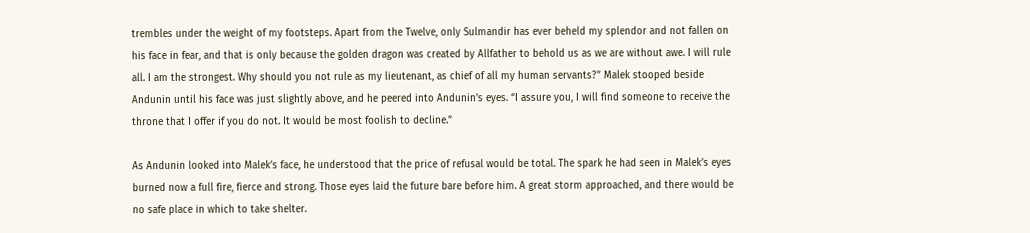trembles under the weight of my footsteps. Apart from the Twelve, only Sulmandir has ever beheld my splendor and not fallen on his face in fear, and that is only because the golden dragon was created by Allfather to behold us as we are without awe. I will rule all. I am the strongest. Why should you not rule as my lieutenant, as chief of all my human servants?” Malek stooped beside Andunin until his face was just slightly above, and he peered into Andunin’s eyes. “I assure you, I will find someone to receive the throne that I offer if you do not. It would be most foolish to decline.”

As Andunin looked into Malek’s face, he understood that the price of refusal would be total. The spark he had seen in Malek’s eyes burned now a full fire, fierce and strong. Those eyes laid the future bare before him. A great storm approached, and there would be no safe place in which to take shelter.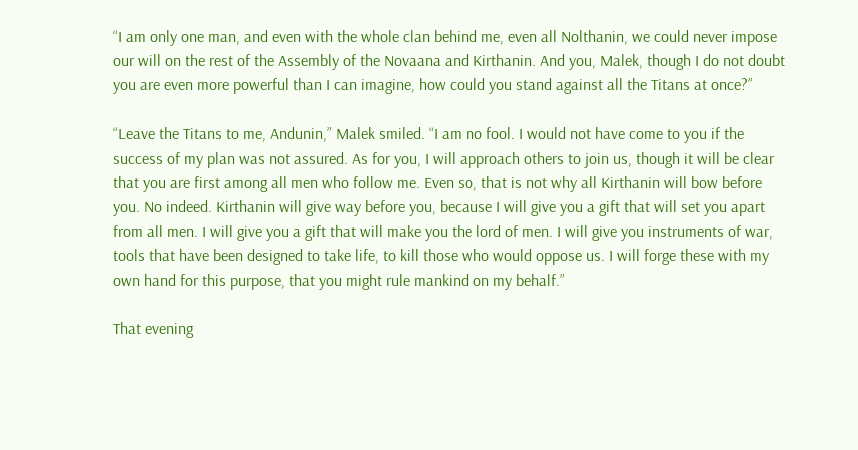“I am only one man, and even with the whole clan behind me, even all Nolthanin, we could never impose our will on the rest of the Assembly of the Novaana and Kirthanin. And you, Malek, though I do not doubt you are even more powerful than I can imagine, how could you stand against all the Titans at once?”

“Leave the Titans to me, Andunin,” Malek smiled. “I am no fool. I would not have come to you if the success of my plan was not assured. As for you, I will approach others to join us, though it will be clear that you are first among all men who follow me. Even so, that is not why all Kirthanin will bow before you. No indeed. Kirthanin will give way before you, because I will give you a gift that will set you apart from all men. I will give you a gift that will make you the lord of men. I will give you instruments of war, tools that have been designed to take life, to kill those who would oppose us. I will forge these with my own hand for this purpose, that you might rule mankind on my behalf.”

That evening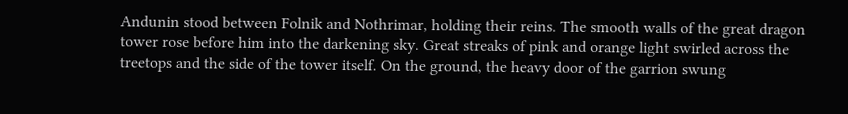Andunin stood between Folnik and Nothrimar, holding their reins. The smooth walls of the great dragon tower rose before him into the darkening sky. Great streaks of pink and orange light swirled across the treetops and the side of the tower itself. On the ground, the heavy door of the garrion swung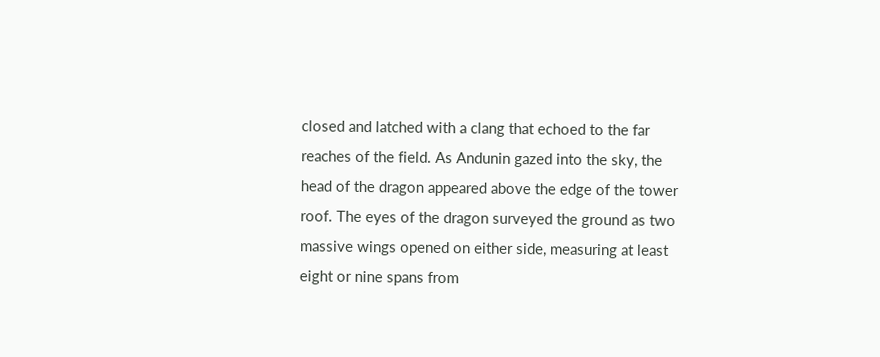closed and latched with a clang that echoed to the far reaches of the field. As Andunin gazed into the sky, the head of the dragon appeared above the edge of the tower roof. The eyes of the dragon surveyed the ground as two massive wings opened on either side, measuring at least eight or nine spans from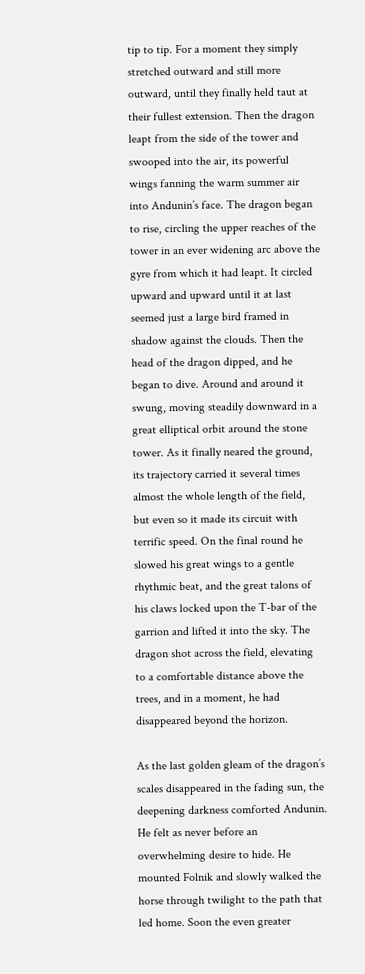tip to tip. For a moment they simply stretched outward and still more outward, until they finally held taut at their fullest extension. Then the dragon leapt from the side of the tower and swooped into the air, its powerful wings fanning the warm summer air into Andunin’s face. The dragon began to rise, circling the upper reaches of the tower in an ever widening arc above the gyre from which it had leapt. It circled upward and upward until it at last seemed just a large bird framed in shadow against the clouds. Then the head of the dragon dipped, and he began to dive. Around and around it swung, moving steadily downward in a great elliptical orbit around the stone tower. As it finally neared the ground, its trajectory carried it several times almost the whole length of the field, but even so it made its circuit with terrific speed. On the final round he slowed his great wings to a gentle rhythmic beat, and the great talons of his claws locked upon the T-bar of the garrion and lifted it into the sky. The dragon shot across the field, elevating to a comfortable distance above the trees, and in a moment, he had disappeared beyond the horizon.

As the last golden gleam of the dragon’s scales disappeared in the fading sun, the deepening darkness comforted Andunin. He felt as never before an overwhelming desire to hide. He mounted Folnik and slowly walked the horse through twilight to the path that led home. Soon the even greater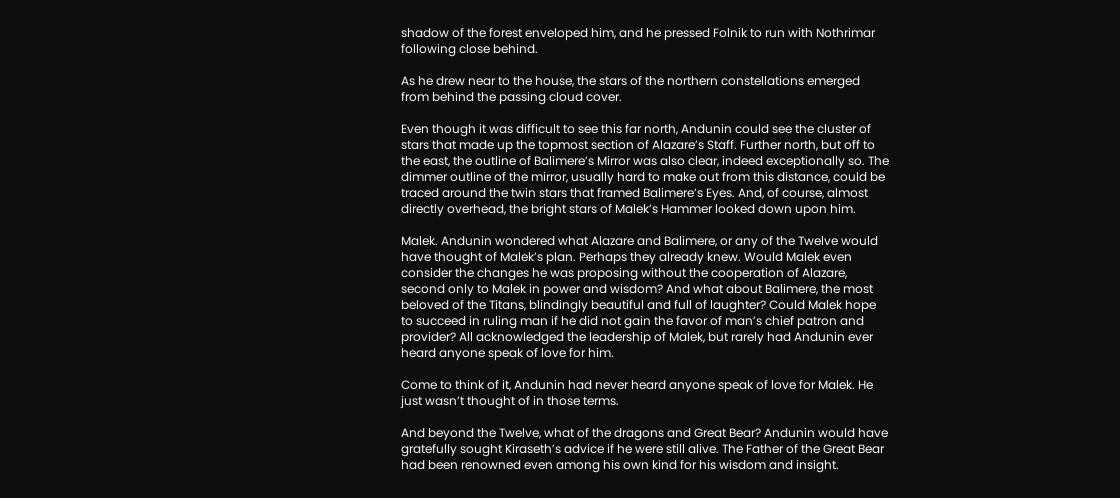shadow of the forest enveloped him, and he pressed Folnik to run with Nothrimar following close behind.

As he drew near to the house, the stars of the northern constellations emerged from behind the passing cloud cover.

Even though it was difficult to see this far north, Andunin could see the cluster of stars that made up the topmost section of Alazare’s Staff. Further north, but off to the east, the outline of Balimere’s Mirror was also clear, indeed exceptionally so. The dimmer outline of the mirror, usually hard to make out from this distance, could be traced around the twin stars that framed Balimere’s Eyes. And, of course, almost directly overhead, the bright stars of Malek’s Hammer looked down upon him.

Malek. Andunin wondered what Alazare and Balimere, or any of the Twelve would have thought of Malek’s plan. Perhaps they already knew. Would Malek even consider the changes he was proposing without the cooperation of Alazare, second only to Malek in power and wisdom? And what about Balimere, the most beloved of the Titans, blindingly beautiful and full of laughter? Could Malek hope to succeed in ruling man if he did not gain the favor of man’s chief patron and provider? All acknowledged the leadership of Malek, but rarely had Andunin ever heard anyone speak of love for him.

Come to think of it, Andunin had never heard anyone speak of love for Malek. He just wasn’t thought of in those terms.

And beyond the Twelve, what of the dragons and Great Bear? Andunin would have gratefully sought Kiraseth’s advice if he were still alive. The Father of the Great Bear had been renowned even among his own kind for his wisdom and insight.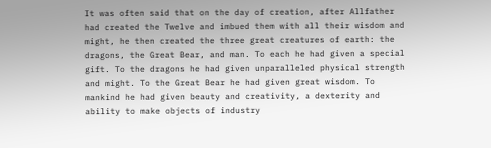It was often said that on the day of creation, after Allfather had created the Twelve and imbued them with all their wisdom and might, he then created the three great creatures of earth: the dragons, the Great Bear, and man. To each he had given a special gift. To the dragons he had given unparalleled physical strength and might. To the Great Bear he had given great wisdom. To mankind he had given beauty and creativity, a dexterity and ability to make objects of industry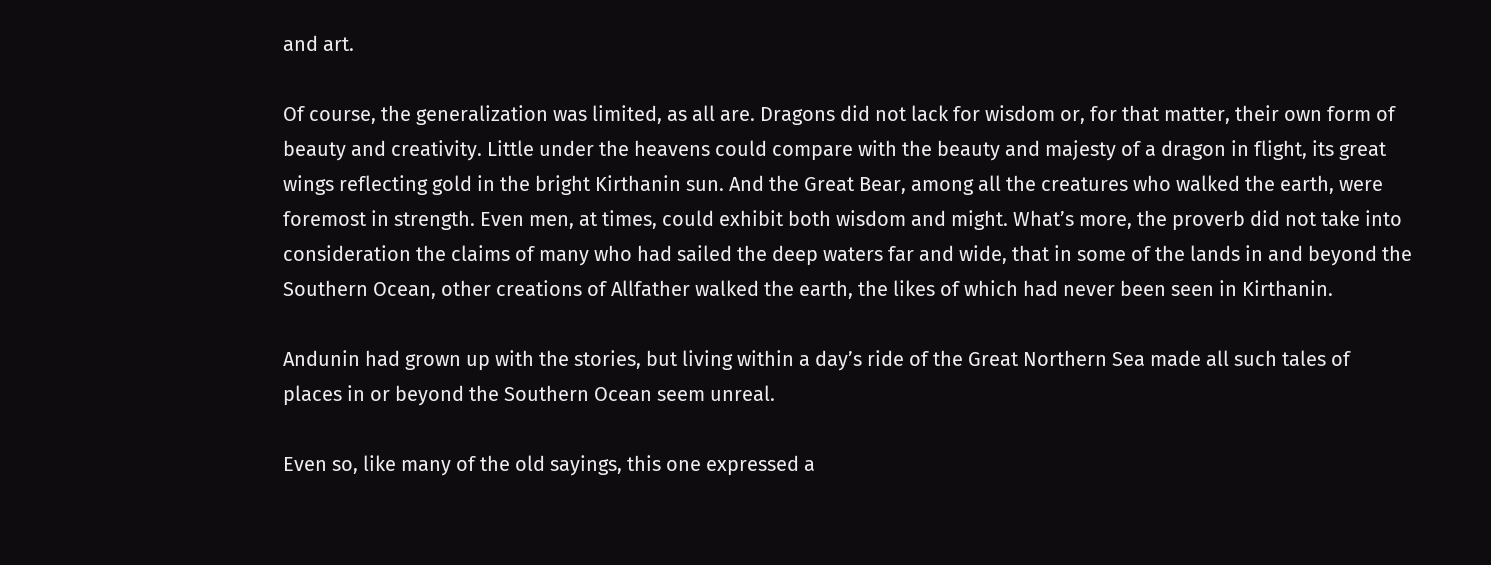and art.

Of course, the generalization was limited, as all are. Dragons did not lack for wisdom or, for that matter, their own form of beauty and creativity. Little under the heavens could compare with the beauty and majesty of a dragon in flight, its great wings reflecting gold in the bright Kirthanin sun. And the Great Bear, among all the creatures who walked the earth, were foremost in strength. Even men, at times, could exhibit both wisdom and might. What’s more, the proverb did not take into consideration the claims of many who had sailed the deep waters far and wide, that in some of the lands in and beyond the Southern Ocean, other creations of Allfather walked the earth, the likes of which had never been seen in Kirthanin.

Andunin had grown up with the stories, but living within a day’s ride of the Great Northern Sea made all such tales of places in or beyond the Southern Ocean seem unreal.

Even so, like many of the old sayings, this one expressed a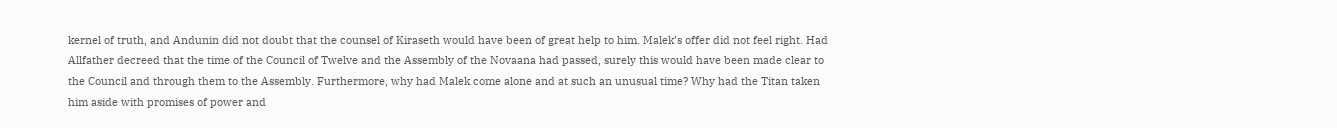kernel of truth, and Andunin did not doubt that the counsel of Kiraseth would have been of great help to him. Malek’s offer did not feel right. Had Allfather decreed that the time of the Council of Twelve and the Assembly of the Novaana had passed, surely this would have been made clear to the Council and through them to the Assembly. Furthermore, why had Malek come alone and at such an unusual time? Why had the Titan taken him aside with promises of power and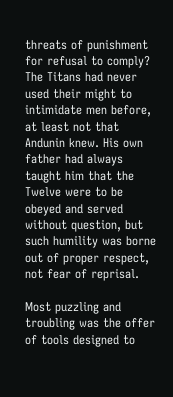threats of punishment for refusal to comply? The Titans had never used their might to intimidate men before, at least not that Andunin knew. His own father had always taught him that the Twelve were to be obeyed and served without question, but such humility was borne out of proper respect, not fear of reprisal.

Most puzzling and troubling was the offer of tools designed to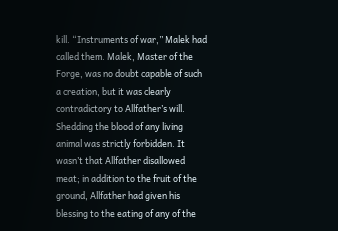kill. “Instruments of war,” Malek had called them. Malek, Master of the Forge, was no doubt capable of such a creation, but it was clearly contradictory to Allfather’s will. Shedding the blood of any living animal was strictly forbidden. It wasn’t that Allfather disallowed meat; in addition to the fruit of the ground, Allfather had given his blessing to the eating of any of the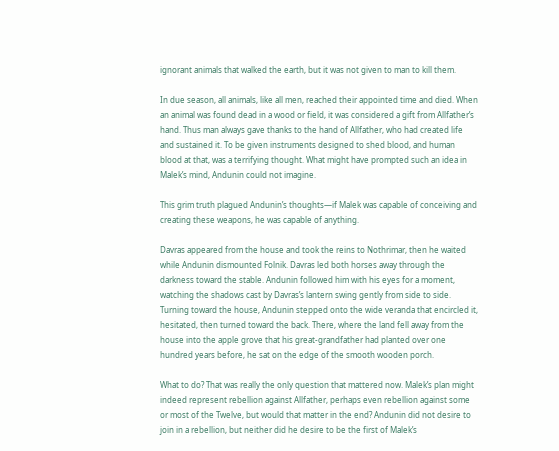ignorant animals that walked the earth, but it was not given to man to kill them.

In due season, all animals, like all men, reached their appointed time and died. When an animal was found dead in a wood or field, it was considered a gift from Allfather’s hand. Thus man always gave thanks to the hand of Allfather, who had created life and sustained it. To be given instruments designed to shed blood, and human blood at that, was a terrifying thought. What might have prompted such an idea in Malek’s mind, Andunin could not imagine.

This grim truth plagued Andunin’s thoughts—if Malek was capable of conceiving and creating these weapons, he was capable of anything.

Davras appeared from the house and took the reins to Nothrimar, then he waited while Andunin dismounted Folnik. Davras led both horses away through the darkness toward the stable. Andunin followed him with his eyes for a moment, watching the shadows cast by Davras’s lantern swing gently from side to side. Turning toward the house, Andunin stepped onto the wide veranda that encircled it, hesitated, then turned toward the back. There, where the land fell away from the house into the apple grove that his great-grandfather had planted over one hundred years before, he sat on the edge of the smooth wooden porch.

What to do? That was really the only question that mattered now. Malek’s plan might indeed represent rebellion against Allfather, perhaps even rebellion against some or most of the Twelve, but would that matter in the end? Andunin did not desire to join in a rebellion, but neither did he desire to be the first of Malek’s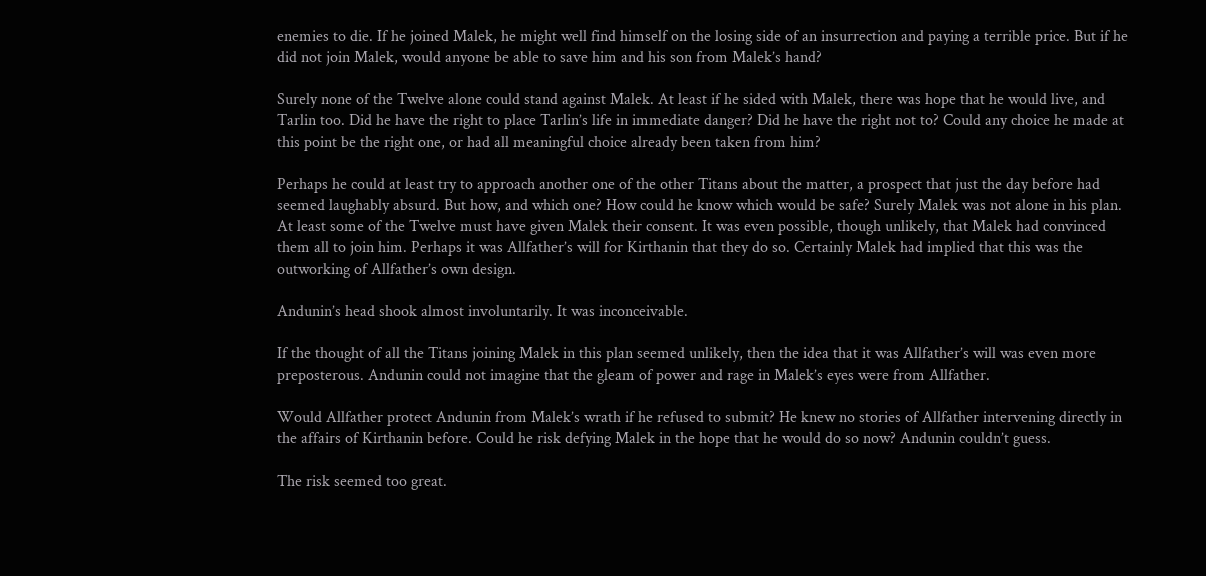enemies to die. If he joined Malek, he might well find himself on the losing side of an insurrection and paying a terrible price. But if he did not join Malek, would anyone be able to save him and his son from Malek’s hand?

Surely none of the Twelve alone could stand against Malek. At least if he sided with Malek, there was hope that he would live, and Tarlin too. Did he have the right to place Tarlin’s life in immediate danger? Did he have the right not to? Could any choice he made at this point be the right one, or had all meaningful choice already been taken from him?

Perhaps he could at least try to approach another one of the other Titans about the matter, a prospect that just the day before had seemed laughably absurd. But how, and which one? How could he know which would be safe? Surely Malek was not alone in his plan. At least some of the Twelve must have given Malek their consent. It was even possible, though unlikely, that Malek had convinced them all to join him. Perhaps it was Allfather’s will for Kirthanin that they do so. Certainly Malek had implied that this was the outworking of Allfather’s own design.

Andunin’s head shook almost involuntarily. It was inconceivable.

If the thought of all the Titans joining Malek in this plan seemed unlikely, then the idea that it was Allfather’s will was even more preposterous. Andunin could not imagine that the gleam of power and rage in Malek’s eyes were from Allfather.

Would Allfather protect Andunin from Malek’s wrath if he refused to submit? He knew no stories of Allfather intervening directly in the affairs of Kirthanin before. Could he risk defying Malek in the hope that he would do so now? Andunin couldn’t guess.

The risk seemed too great.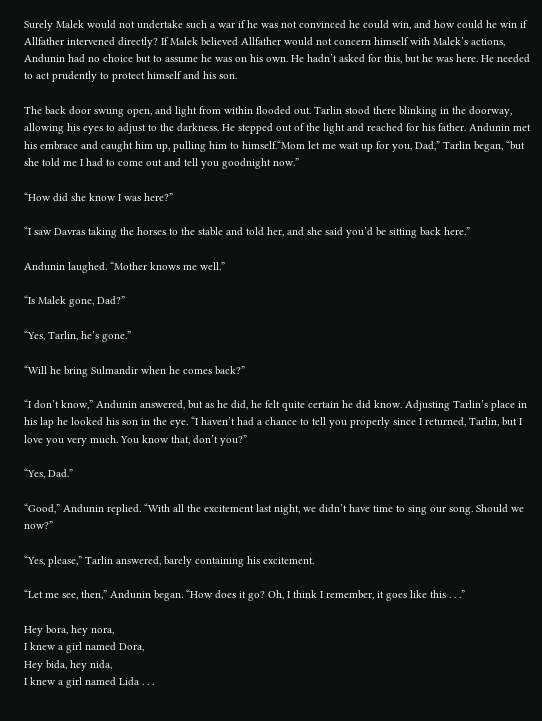Surely Malek would not undertake such a war if he was not convinced he could win, and how could he win if Allfather intervened directly? If Malek believed Allfather would not concern himself with Malek’s actions, Andunin had no choice but to assume he was on his own. He hadn’t asked for this, but he was here. He needed to act prudently to protect himself and his son.

The back door swung open, and light from within flooded out. Tarlin stood there blinking in the doorway, allowing his eyes to adjust to the darkness. He stepped out of the light and reached for his father. Andunin met his embrace and caught him up, pulling him to himself.“Mom let me wait up for you, Dad,” Tarlin began, “but she told me I had to come out and tell you goodnight now.”

“How did she know I was here?”

“I saw Davras taking the horses to the stable and told her, and she said you’d be sitting back here.”

Andunin laughed. “Mother knows me well.”

“Is Malek gone, Dad?”

“Yes, Tarlin, he’s gone.”

“Will he bring Sulmandir when he comes back?”

“I don’t know,” Andunin answered, but as he did, he felt quite certain he did know. Adjusting Tarlin’s place in his lap he looked his son in the eye. “I haven’t had a chance to tell you properly since I returned, Tarlin, but I love you very much. You know that, don’t you?”

“Yes, Dad.”

“Good,” Andunin replied. “With all the excitement last night, we didn’t have time to sing our song. Should we now?”

“Yes, please,” Tarlin answered, barely containing his excitement.

“Let me see, then,” Andunin began. “How does it go? Oh, I think I remember, it goes like this . . .”

Hey bora, hey nora,
I knew a girl named Dora,
Hey bida, hey nida,
I knew a girl named Lida . . .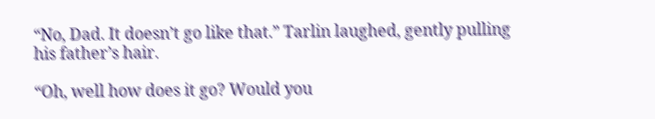“No, Dad. It doesn’t go like that.” Tarlin laughed, gently pulling his father’s hair.

“Oh, well how does it go? Would you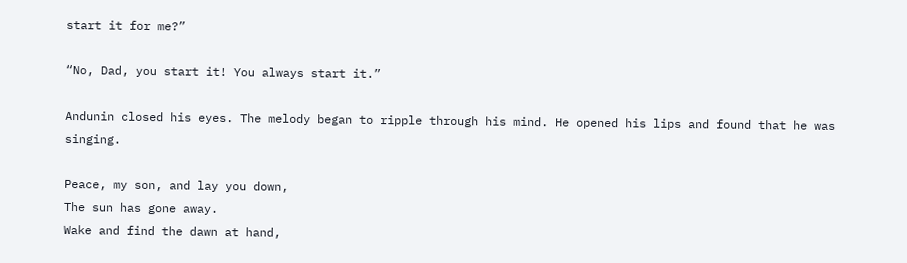start it for me?”

“No, Dad, you start it! You always start it.”

Andunin closed his eyes. The melody began to ripple through his mind. He opened his lips and found that he was singing.

Peace, my son, and lay you down,
The sun has gone away.
Wake and find the dawn at hand,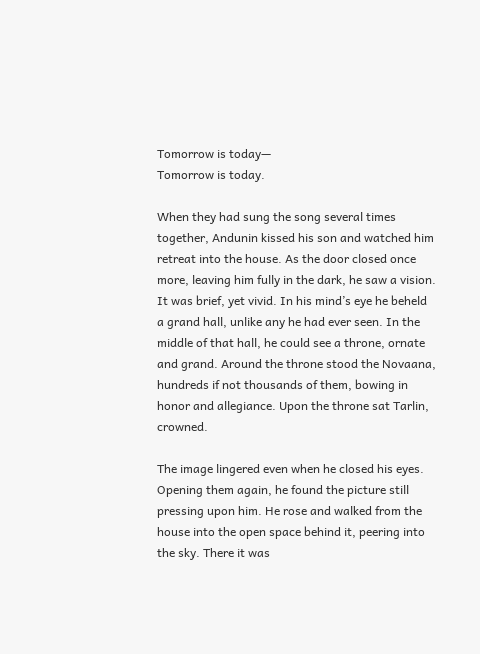Tomorrow is today—
Tomorrow is today.

When they had sung the song several times together, Andunin kissed his son and watched him retreat into the house. As the door closed once more, leaving him fully in the dark, he saw a vision. It was brief, yet vivid. In his mind’s eye he beheld a grand hall, unlike any he had ever seen. In the middle of that hall, he could see a throne, ornate and grand. Around the throne stood the Novaana, hundreds if not thousands of them, bowing in honor and allegiance. Upon the throne sat Tarlin, crowned.

The image lingered even when he closed his eyes. Opening them again, he found the picture still pressing upon him. He rose and walked from the house into the open space behind it, peering into the sky. There it was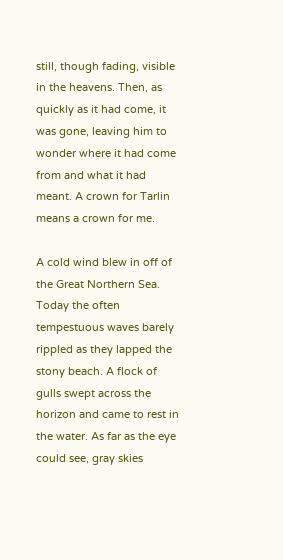still, though fading, visible in the heavens. Then, as quickly as it had come, it was gone, leaving him to wonder where it had come from and what it had meant. A crown for Tarlin means a crown for me.

A cold wind blew in off of the Great Northern Sea. Today the often tempestuous waves barely rippled as they lapped the stony beach. A flock of gulls swept across the horizon and came to rest in the water. As far as the eye could see, gray skies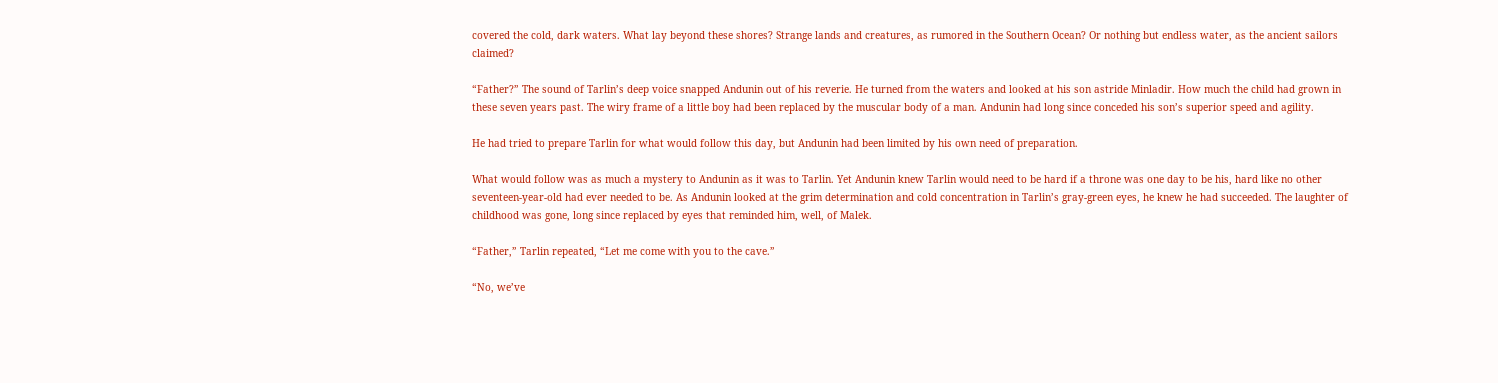covered the cold, dark waters. What lay beyond these shores? Strange lands and creatures, as rumored in the Southern Ocean? Or nothing but endless water, as the ancient sailors claimed?

“Father?” The sound of Tarlin’s deep voice snapped Andunin out of his reverie. He turned from the waters and looked at his son astride Minladir. How much the child had grown in these seven years past. The wiry frame of a little boy had been replaced by the muscular body of a man. Andunin had long since conceded his son’s superior speed and agility.

He had tried to prepare Tarlin for what would follow this day, but Andunin had been limited by his own need of preparation.

What would follow was as much a mystery to Andunin as it was to Tarlin. Yet Andunin knew Tarlin would need to be hard if a throne was one day to be his, hard like no other seventeen-year-old had ever needed to be. As Andunin looked at the grim determination and cold concentration in Tarlin’s gray-green eyes, he knew he had succeeded. The laughter of childhood was gone, long since replaced by eyes that reminded him, well, of Malek.

“Father,” Tarlin repeated, “Let me come with you to the cave.”

“No, we’ve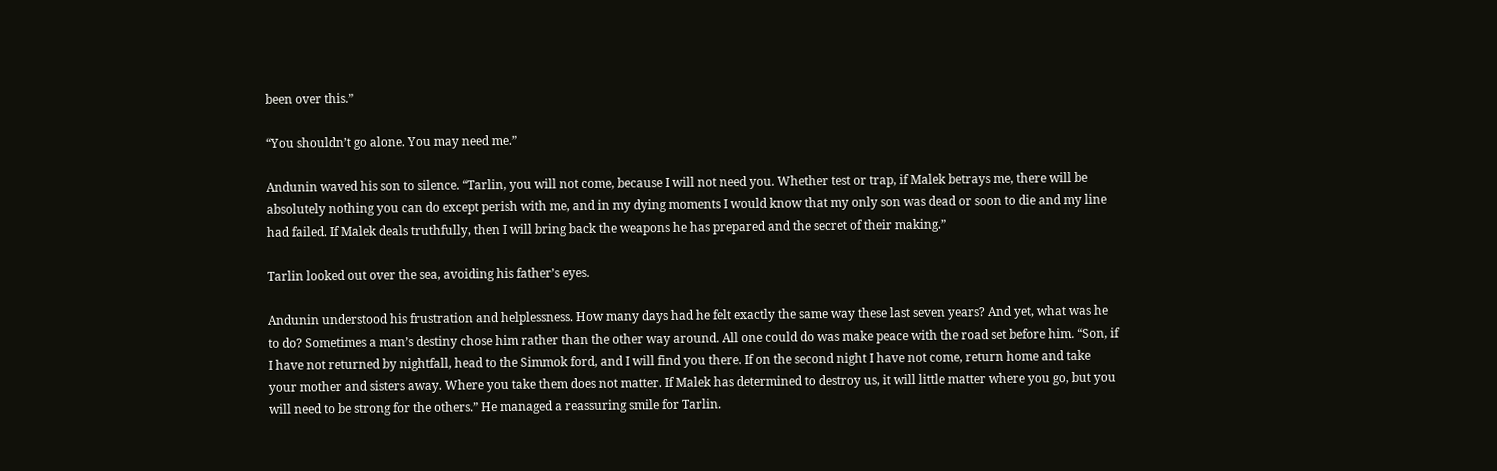been over this.”

“You shouldn’t go alone. You may need me.”

Andunin waved his son to silence. “Tarlin, you will not come, because I will not need you. Whether test or trap, if Malek betrays me, there will be absolutely nothing you can do except perish with me, and in my dying moments I would know that my only son was dead or soon to die and my line had failed. If Malek deals truthfully, then I will bring back the weapons he has prepared and the secret of their making.”

Tarlin looked out over the sea, avoiding his father’s eyes.

Andunin understood his frustration and helplessness. How many days had he felt exactly the same way these last seven years? And yet, what was he to do? Sometimes a man’s destiny chose him rather than the other way around. All one could do was make peace with the road set before him. “Son, if I have not returned by nightfall, head to the Simmok ford, and I will find you there. If on the second night I have not come, return home and take your mother and sisters away. Where you take them does not matter. If Malek has determined to destroy us, it will little matter where you go, but you will need to be strong for the others.” He managed a reassuring smile for Tarlin.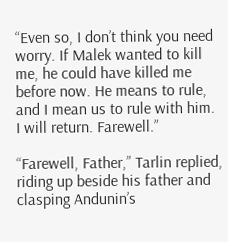“Even so, I don’t think you need worry. If Malek wanted to kill me, he could have killed me before now. He means to rule, and I mean us to rule with him. I will return. Farewell.”

“Farewell, Father,” Tarlin replied, riding up beside his father and clasping Andunin’s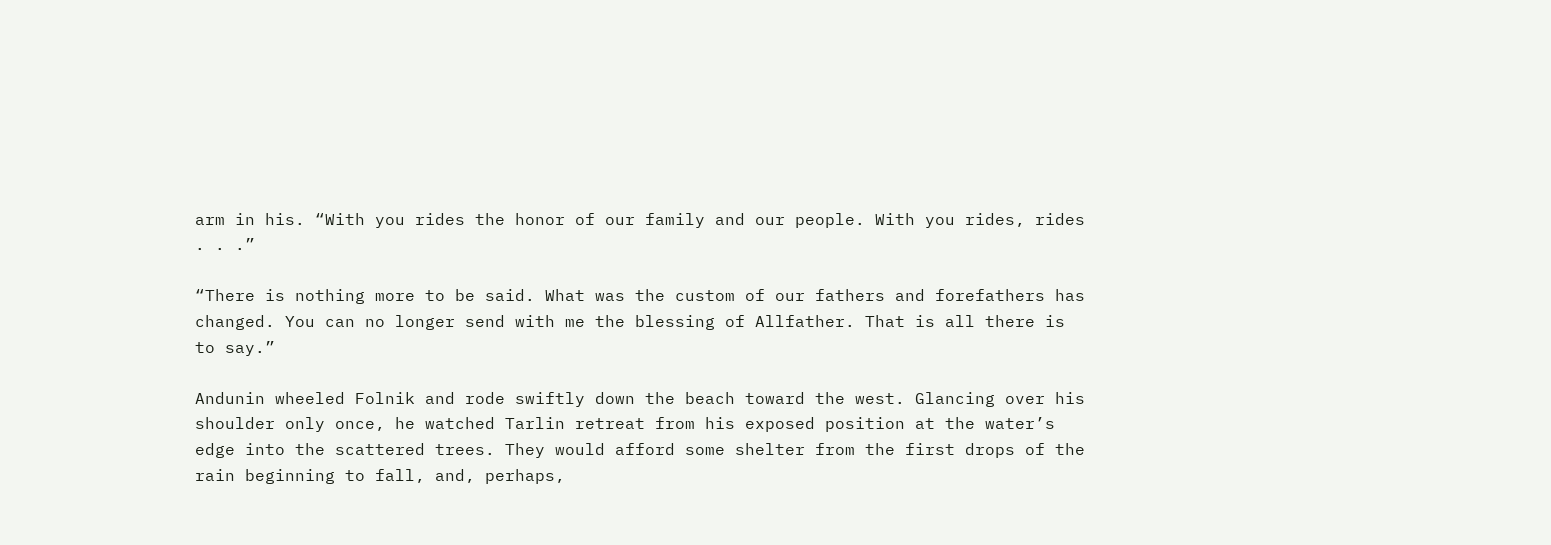arm in his. “With you rides the honor of our family and our people. With you rides, rides . . .”

“There is nothing more to be said. What was the custom of our fathers and forefathers has changed. You can no longer send with me the blessing of Allfather. That is all there is to say.”

Andunin wheeled Folnik and rode swiftly down the beach toward the west. Glancing over his shoulder only once, he watched Tarlin retreat from his exposed position at the water’s edge into the scattered trees. They would afford some shelter from the first drops of the rain beginning to fall, and, perhaps,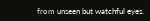from unseen but watchful eyes.